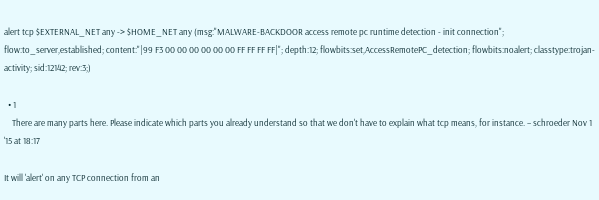alert tcp $EXTERNAL_NET any -> $HOME_NET any (msg:"MALWARE-BACKDOOR access remote pc runtime detection - init connection"; flow:to_server,established; content:"|99 F3 00 00 00 00 00 00 FF FF FF FF|"; depth:12; flowbits:set,AccessRemotePC_detection; flowbits:noalert; classtype:trojan-activity; sid:12142; rev:3;)

  • 1
    There are many parts here. Please indicate which parts you already understand so that we don't have to explain what tcp means, for instance. – schroeder Nov 1 '15 at 18:17

It will 'alert' on any TCP connection from an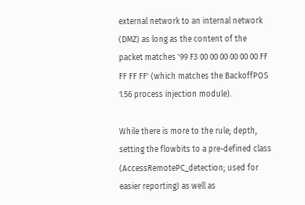external network to an internal network (DMZ) as long as the content of the packet matches '99 F3 00 00 00 00 00 00 FF FF FF FF' (which matches the BackoffPOS 1.56 process injection module).

While there is more to the rule; depth, setting the flowbits to a pre-defined class (AccessRemotePC_detection; used for easier reporting) as well as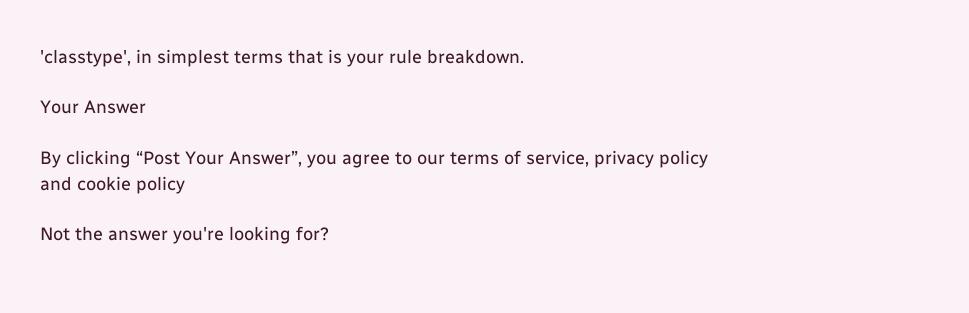'classtype', in simplest terms that is your rule breakdown.

Your Answer

By clicking “Post Your Answer”, you agree to our terms of service, privacy policy and cookie policy

Not the answer you're looking for?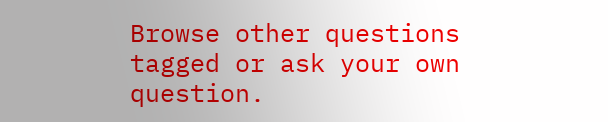Browse other questions tagged or ask your own question.